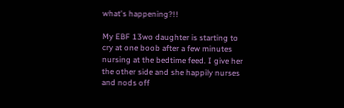what's happening?!!

My EBF 13wo daughter is starting to cry at one boob after a few minutes nursing at the bedtime feed. I give her the other side and she happily nurses and nods off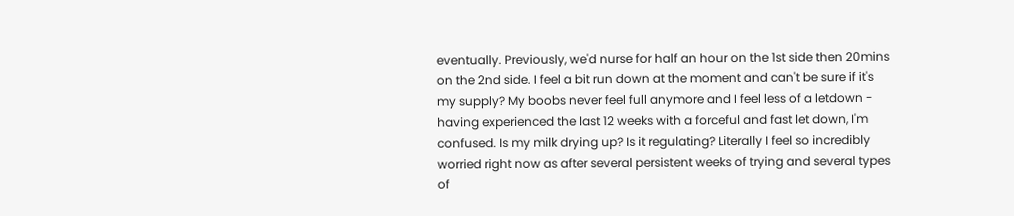eventually. Previously, we'd nurse for half an hour on the 1st side then 20mins on the 2nd side. I feel a bit run down at the moment and can't be sure if it's my supply? My boobs never feel full anymore and I feel less of a letdown - having experienced the last 12 weeks with a forceful and fast let down, I'm confused. Is my milk drying up? Is it regulating? Literally I feel so incredibly worried right now as after several persistent weeks of trying and several types of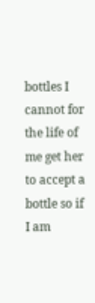bottles I cannot for the life of me get her to accept a bottle so if I am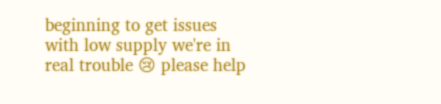beginning to get issues with low supply we're in real trouble 😢 please help